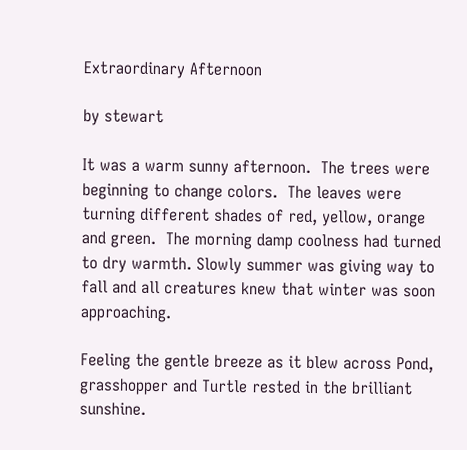Extraordinary Afternoon

by stewart

It was a warm sunny afternoon.  The trees were beginning to change colors.  The leaves were turning different shades of red, yellow, orange and green.  The morning damp coolness had turned to dry warmth. Slowly summer was giving way to fall and all creatures knew that winter was soon approaching.

Feeling the gentle breeze as it blew across Pond, grasshopper and Turtle rested in the brilliant sunshine.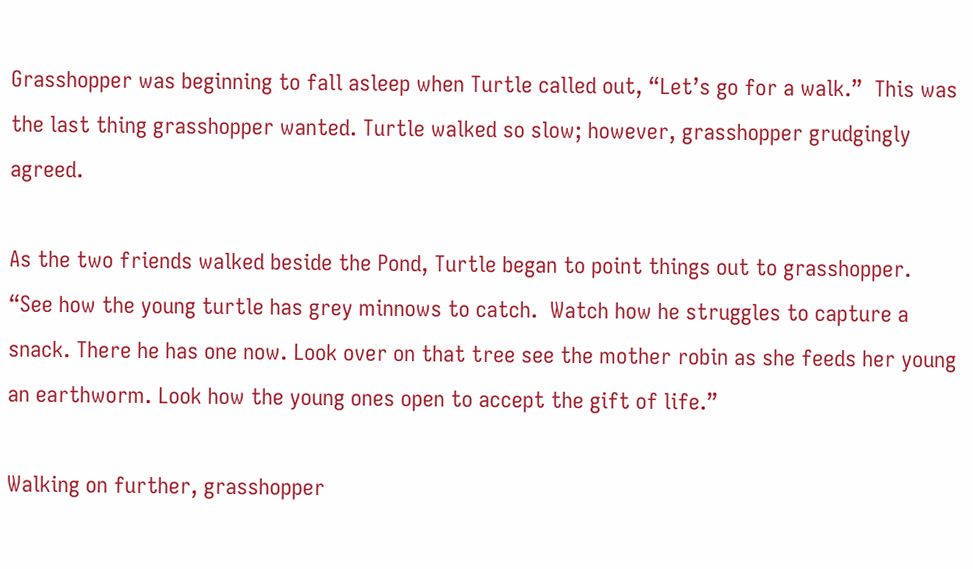Grasshopper was beginning to fall asleep when Turtle called out, “Let’s go for a walk.”  This was the last thing grasshopper wanted. Turtle walked so slow; however, grasshopper grudgingly agreed.

As the two friends walked beside the Pond, Turtle began to point things out to grasshopper. “See how the young turtle has grey minnows to catch.  Watch how he struggles to capture a snack. There he has one now. Look over on that tree see the mother robin as she feeds her young an earthworm. Look how the young ones open to accept the gift of life.”

Walking on further, grasshopper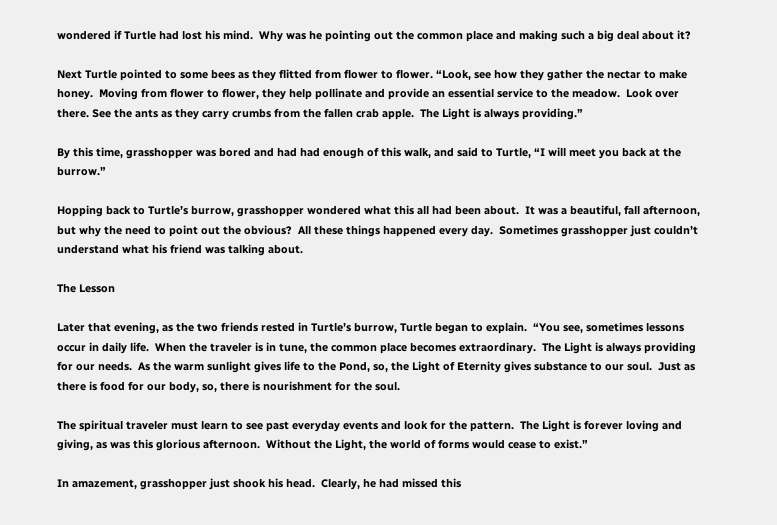wondered if Turtle had lost his mind.  Why was he pointing out the common place and making such a big deal about it?

Next Turtle pointed to some bees as they flitted from flower to flower. “Look, see how they gather the nectar to make honey.  Moving from flower to flower, they help pollinate and provide an essential service to the meadow.  Look over there. See the ants as they carry crumbs from the fallen crab apple.  The Light is always providing.”

By this time, grasshopper was bored and had had enough of this walk, and said to Turtle, “I will meet you back at the burrow.”

Hopping back to Turtle’s burrow, grasshopper wondered what this all had been about.  It was a beautiful, fall afternoon, but why the need to point out the obvious?  All these things happened every day.  Sometimes grasshopper just couldn’t understand what his friend was talking about.

The Lesson

Later that evening, as the two friends rested in Turtle’s burrow, Turtle began to explain.  “You see, sometimes lessons occur in daily life.  When the traveler is in tune, the common place becomes extraordinary.  The Light is always providing for our needs.  As the warm sunlight gives life to the Pond, so, the Light of Eternity gives substance to our soul.  Just as there is food for our body, so, there is nourishment for the soul.

The spiritual traveler must learn to see past everyday events and look for the pattern.  The Light is forever loving and giving, as was this glorious afternoon.  Without the Light, the world of forms would cease to exist.”

In amazement, grasshopper just shook his head.  Clearly, he had missed this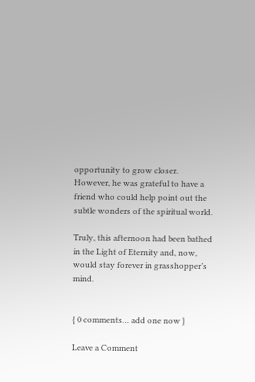opportunity to grow closer.  However, he was grateful to have a friend who could help point out the subtle wonders of the spiritual world.

Truly, this afternoon had been bathed in the Light of Eternity and, now, would stay forever in grasshopper’s mind.


{ 0 comments… add one now }

Leave a Comment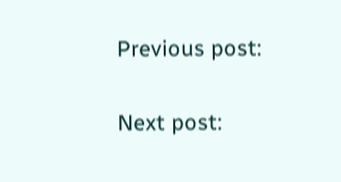Previous post:

Next post: